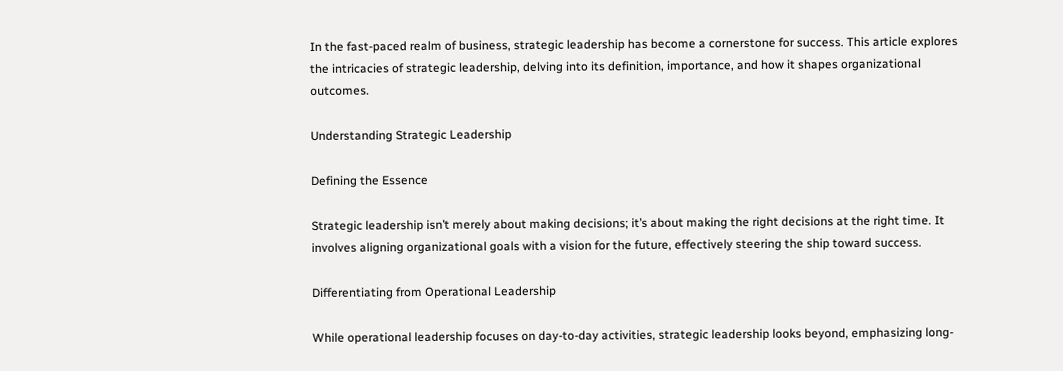In the fast-paced realm of business, strategic leadership has become a cornerstone for success. This article explores the intricacies of strategic leadership, delving into its definition, importance, and how it shapes organizational outcomes.

Understanding Strategic Leadership

Defining the Essence

Strategic leadership isn’t merely about making decisions; it’s about making the right decisions at the right time. It involves aligning organizational goals with a vision for the future, effectively steering the ship toward success.

Differentiating from Operational Leadership

While operational leadership focuses on day-to-day activities, strategic leadership looks beyond, emphasizing long-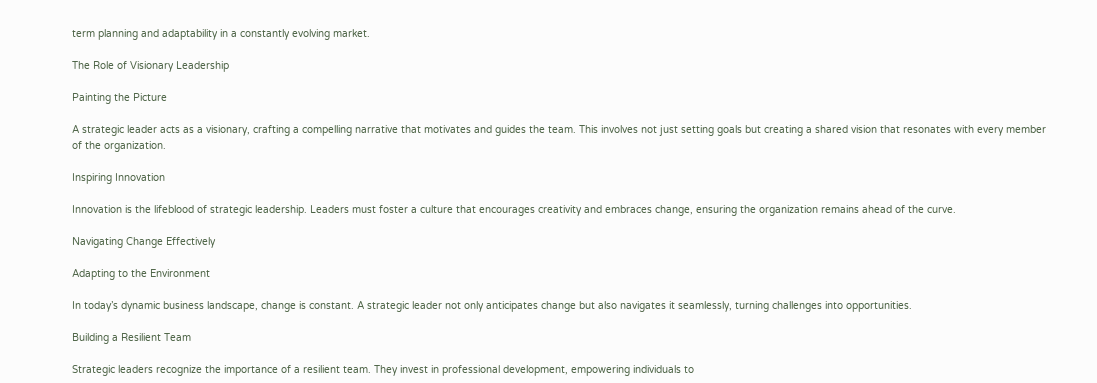term planning and adaptability in a constantly evolving market.

The Role of Visionary Leadership

Painting the Picture

A strategic leader acts as a visionary, crafting a compelling narrative that motivates and guides the team. This involves not just setting goals but creating a shared vision that resonates with every member of the organization.

Inspiring Innovation

Innovation is the lifeblood of strategic leadership. Leaders must foster a culture that encourages creativity and embraces change, ensuring the organization remains ahead of the curve.

Navigating Change Effectively

Adapting to the Environment

In today’s dynamic business landscape, change is constant. A strategic leader not only anticipates change but also navigates it seamlessly, turning challenges into opportunities.

Building a Resilient Team

Strategic leaders recognize the importance of a resilient team. They invest in professional development, empowering individuals to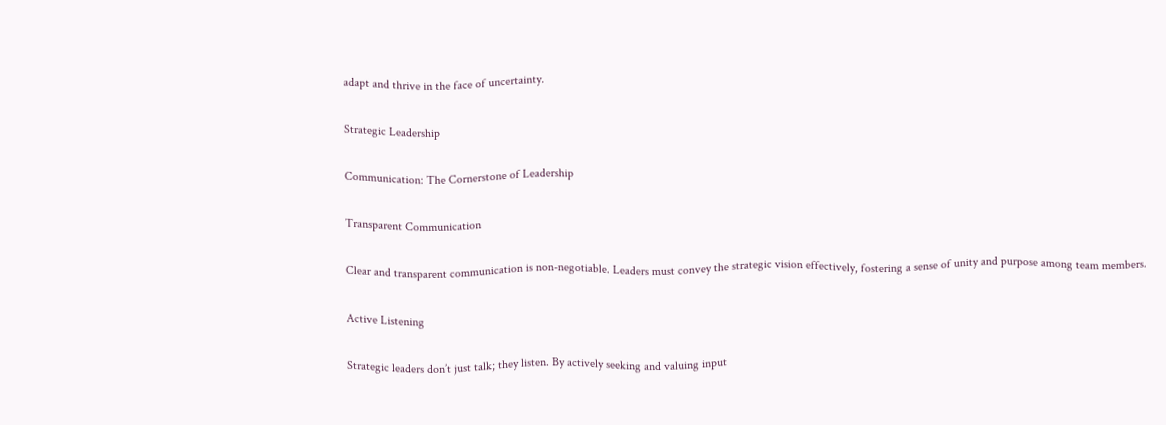adapt and thrive in the face of uncertainty.

Strategic Leadership

Communication: The Cornerstone of Leadership

Transparent Communication

Clear and transparent communication is non-negotiable. Leaders must convey the strategic vision effectively, fostering a sense of unity and purpose among team members.

Active Listening

Strategic leaders don’t just talk; they listen. By actively seeking and valuing input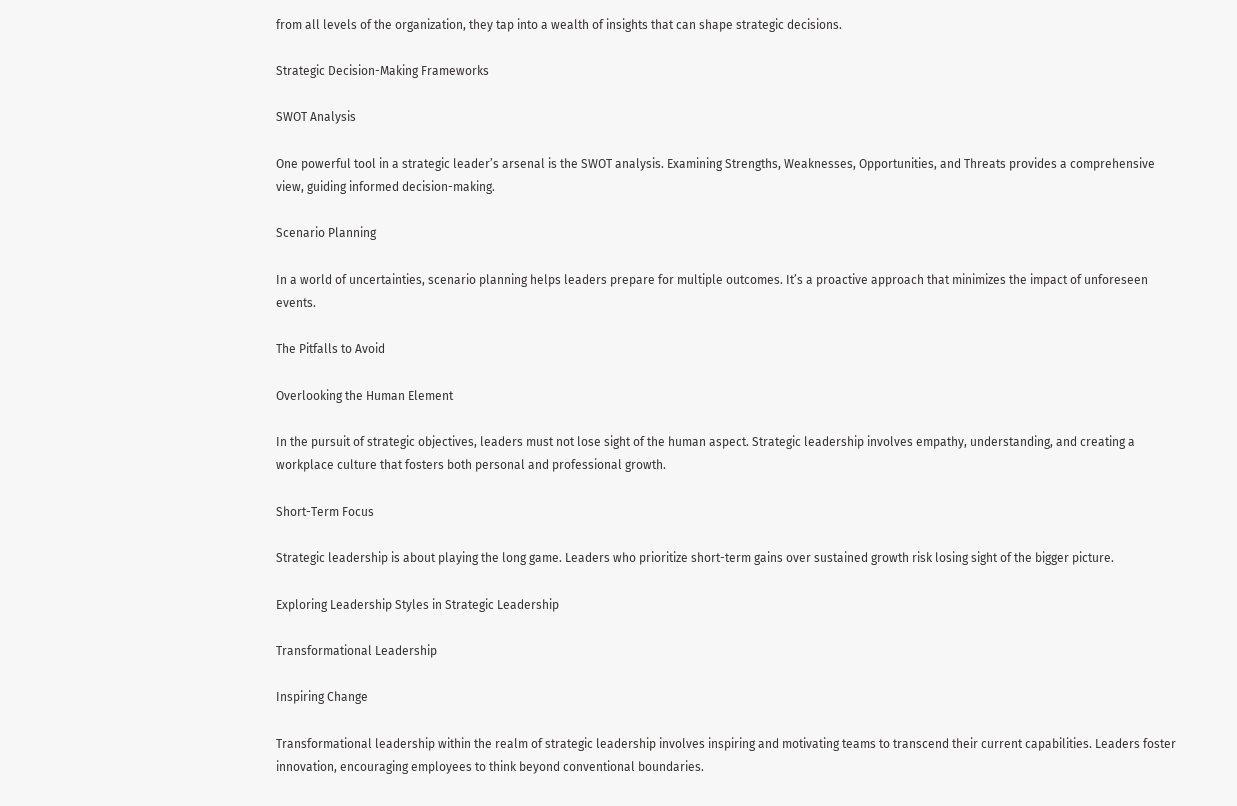from all levels of the organization, they tap into a wealth of insights that can shape strategic decisions.

Strategic Decision-Making Frameworks

SWOT Analysis

One powerful tool in a strategic leader’s arsenal is the SWOT analysis. Examining Strengths, Weaknesses, Opportunities, and Threats provides a comprehensive view, guiding informed decision-making.

Scenario Planning

In a world of uncertainties, scenario planning helps leaders prepare for multiple outcomes. It’s a proactive approach that minimizes the impact of unforeseen events.

The Pitfalls to Avoid

Overlooking the Human Element

In the pursuit of strategic objectives, leaders must not lose sight of the human aspect. Strategic leadership involves empathy, understanding, and creating a workplace culture that fosters both personal and professional growth.

Short-Term Focus

Strategic leadership is about playing the long game. Leaders who prioritize short-term gains over sustained growth risk losing sight of the bigger picture.

Exploring Leadership Styles in Strategic Leadership

Transformational Leadership

Inspiring Change

Transformational leadership within the realm of strategic leadership involves inspiring and motivating teams to transcend their current capabilities. Leaders foster innovation, encouraging employees to think beyond conventional boundaries.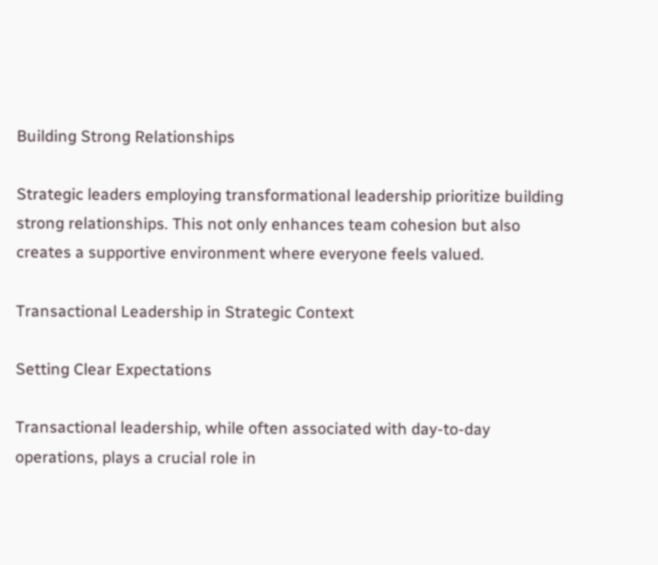Building Strong Relationships

Strategic leaders employing transformational leadership prioritize building strong relationships. This not only enhances team cohesion but also creates a supportive environment where everyone feels valued.

Transactional Leadership in Strategic Context

Setting Clear Expectations

Transactional leadership, while often associated with day-to-day operations, plays a crucial role in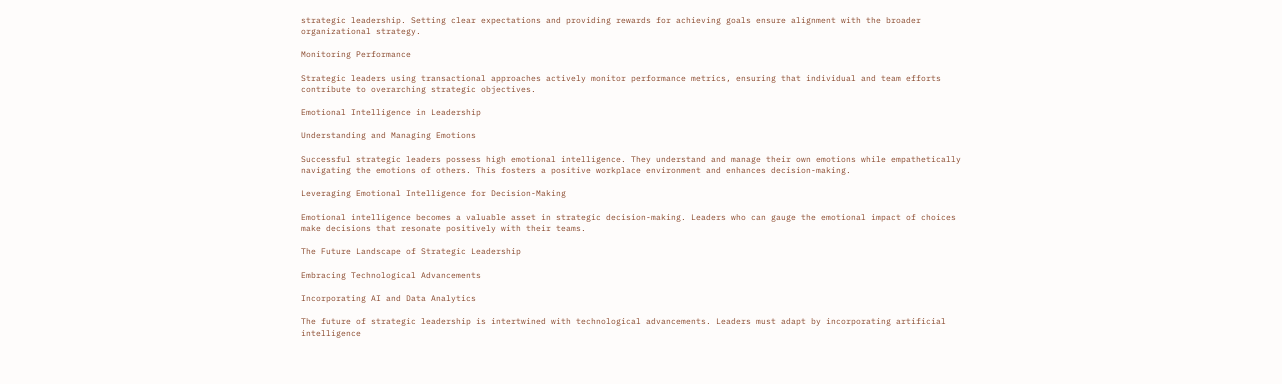strategic leadership. Setting clear expectations and providing rewards for achieving goals ensure alignment with the broader organizational strategy.

Monitoring Performance

Strategic leaders using transactional approaches actively monitor performance metrics, ensuring that individual and team efforts contribute to overarching strategic objectives.

Emotional Intelligence in Leadership

Understanding and Managing Emotions

Successful strategic leaders possess high emotional intelligence. They understand and manage their own emotions while empathetically navigating the emotions of others. This fosters a positive workplace environment and enhances decision-making.

Leveraging Emotional Intelligence for Decision-Making

Emotional intelligence becomes a valuable asset in strategic decision-making. Leaders who can gauge the emotional impact of choices make decisions that resonate positively with their teams.

The Future Landscape of Strategic Leadership

Embracing Technological Advancements

Incorporating AI and Data Analytics

The future of strategic leadership is intertwined with technological advancements. Leaders must adapt by incorporating artificial intelligence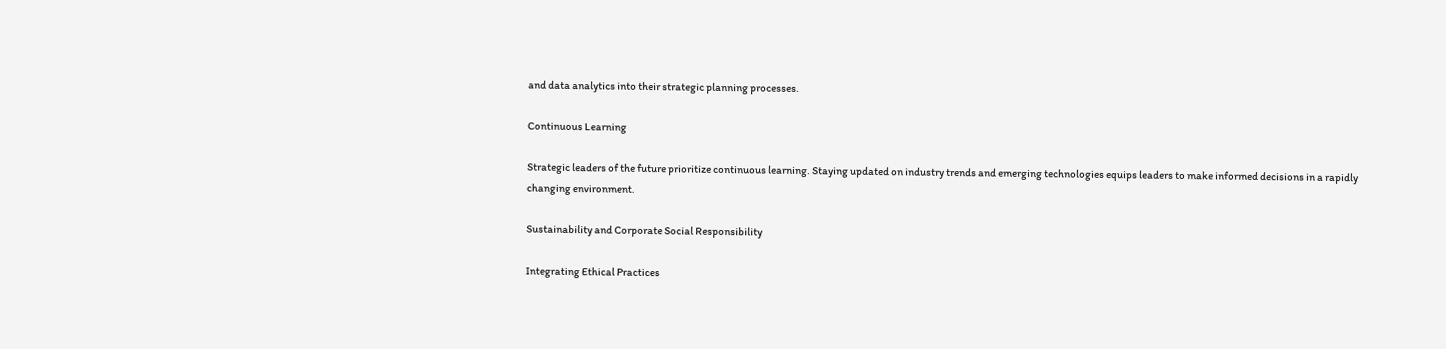and data analytics into their strategic planning processes.

Continuous Learning

Strategic leaders of the future prioritize continuous learning. Staying updated on industry trends and emerging technologies equips leaders to make informed decisions in a rapidly changing environment.

Sustainability and Corporate Social Responsibility

Integrating Ethical Practices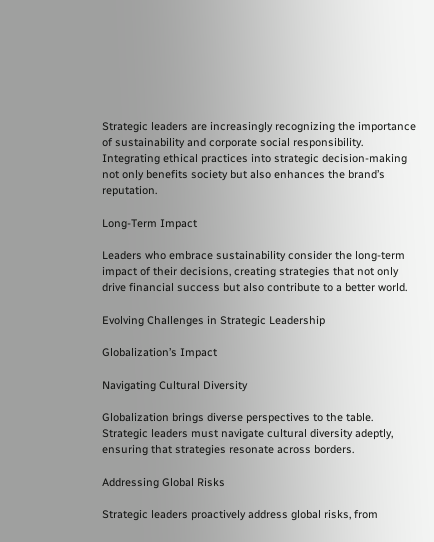Strategic leaders are increasingly recognizing the importance of sustainability and corporate social responsibility. Integrating ethical practices into strategic decision-making not only benefits society but also enhances the brand’s reputation.

Long-Term Impact

Leaders who embrace sustainability consider the long-term impact of their decisions, creating strategies that not only drive financial success but also contribute to a better world.

Evolving Challenges in Strategic Leadership

Globalization’s Impact

Navigating Cultural Diversity

Globalization brings diverse perspectives to the table. Strategic leaders must navigate cultural diversity adeptly, ensuring that strategies resonate across borders.

Addressing Global Risks

Strategic leaders proactively address global risks, from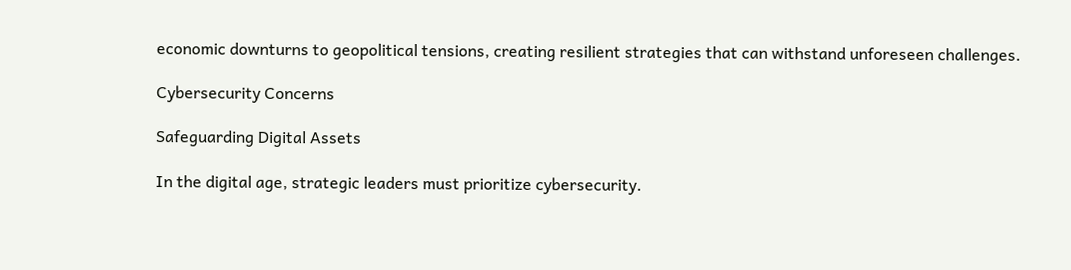economic downturns to geopolitical tensions, creating resilient strategies that can withstand unforeseen challenges.

Cybersecurity Concerns

Safeguarding Digital Assets

In the digital age, strategic leaders must prioritize cybersecurity.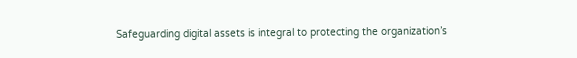Safeguarding digital assets is integral to protecting the organization’s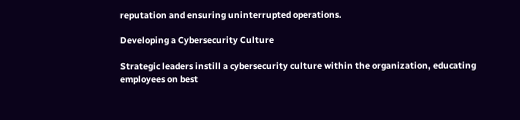reputation and ensuring uninterrupted operations.

Developing a Cybersecurity Culture

Strategic leaders instill a cybersecurity culture within the organization, educating employees on best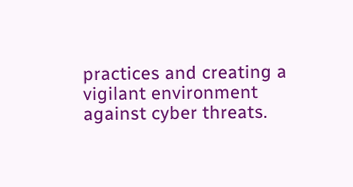practices and creating a vigilant environment against cyber threats.